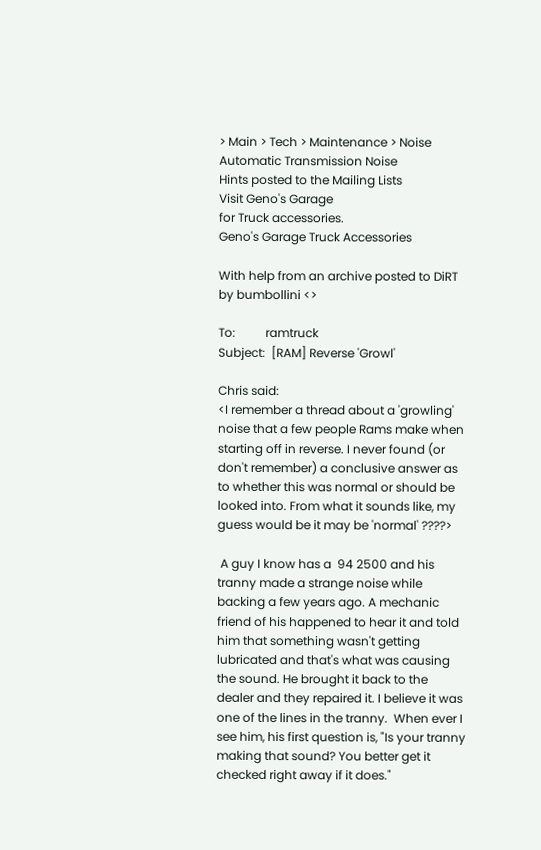> Main > Tech > Maintenance > Noise
Automatic Transmission Noise
Hints posted to the Mailing Lists
Visit Geno's Garage
for Truck accessories.
Geno's Garage Truck Accessories

With help from an archive posted to DiRT by bumbollini <>

To:          ramtruck
Subject:  [RAM] Reverse 'Growl'

Chris said:
<I remember a thread about a 'growling' noise that a few people Rams make when starting off in reverse. I never found (or don't remember) a conclusive answer as to whether this was normal or should be looked into. From what it sounds like, my guess would be it may be 'normal' ????>

 A guy I know has a  94 2500 and his tranny made a strange noise while backing a few years ago. A mechanic friend of his happened to hear it and told him that something wasn't getting lubricated and that's what was causing the sound. He brought it back to the dealer and they repaired it. I believe it was one of the lines in the tranny.  When ever I see him, his first question is, "Is your tranny making that sound? You better get it checked right away if it does."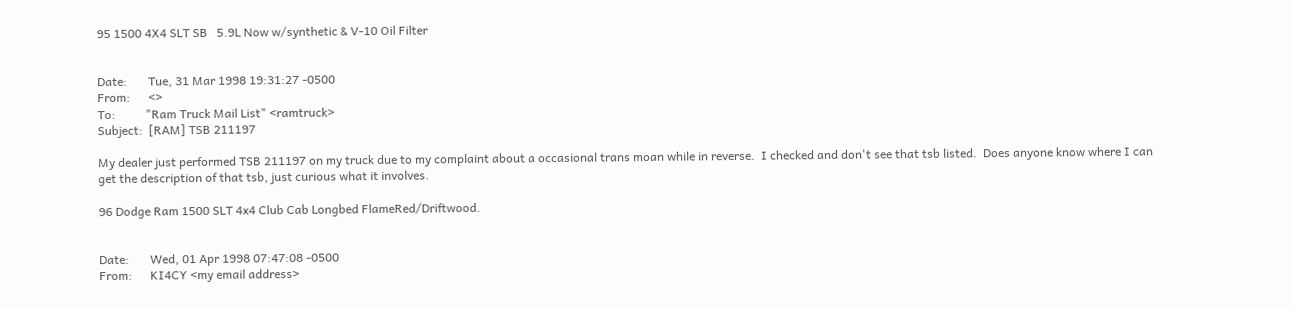95 1500 4X4 SLT SB   5.9L Now w/synthetic & V-10 Oil Filter


Date:       Tue, 31 Mar 1998 19:31:27 -0500
From:      <>
To:          "Ram Truck Mail List" <ramtruck>
Subject:  [RAM] TSB 211197

My dealer just performed TSB 211197 on my truck due to my complaint about a occasional trans moan while in reverse.  I checked and don't see that tsb listed.  Does anyone know where I can get the description of that tsb, just curious what it involves.

96 Dodge Ram 1500 SLT 4x4 Club Cab Longbed FlameRed/Driftwood.


Date:       Wed, 01 Apr 1998 07:47:08 -0500
From:      KI4CY <my email address>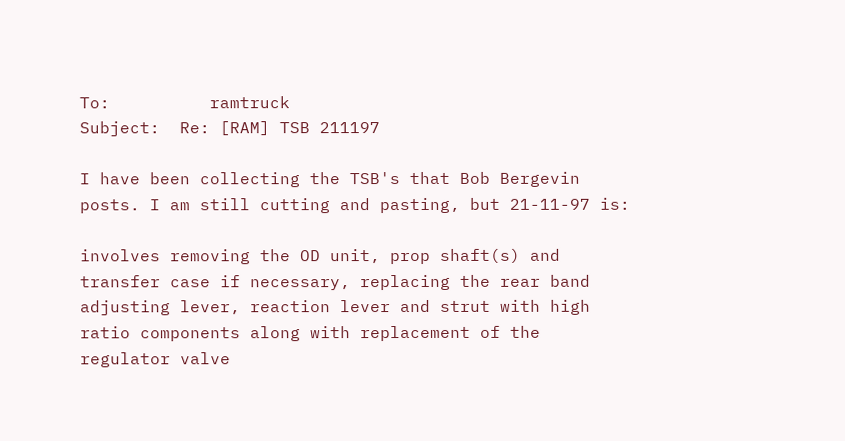To:          ramtruck
Subject:  Re: [RAM] TSB 211197

I have been collecting the TSB's that Bob Bergevin posts. I am still cutting and pasting, but 21-11-97 is:

involves removing the OD unit, prop shaft(s) and transfer case if necessary, replacing the rear band adjusting lever, reaction lever and strut with high ratio components along with replacement of the regulator valve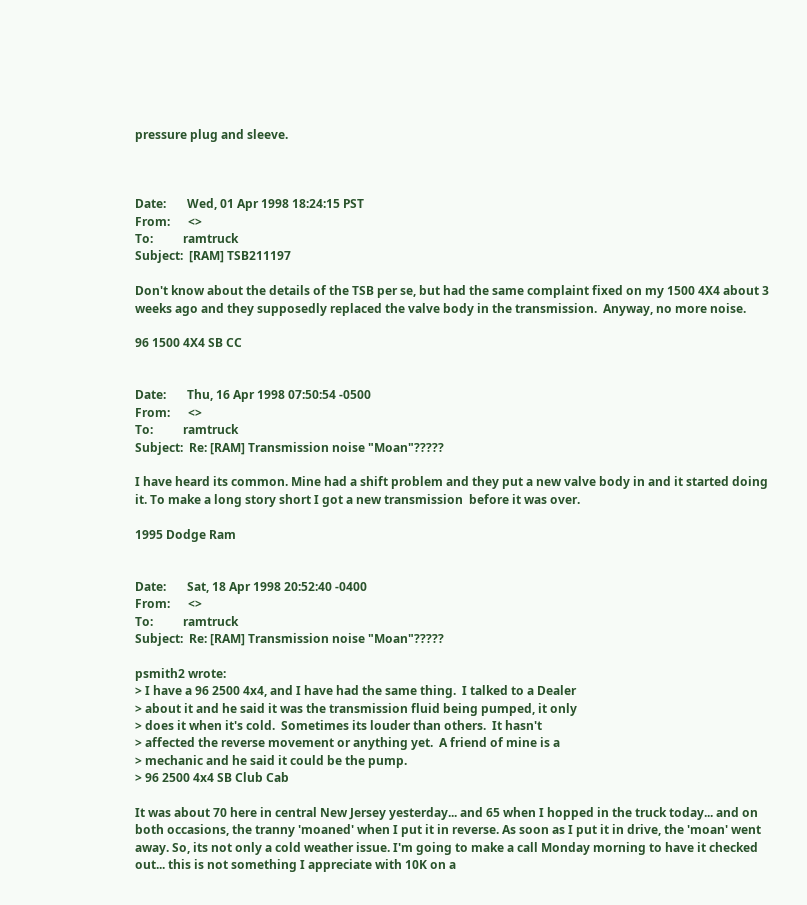pressure plug and sleeve.



Date:       Wed, 01 Apr 1998 18:24:15 PST
From:      <>
To:          ramtruck
Subject:  [RAM] TSB211197

Don't know about the details of the TSB per se, but had the same complaint fixed on my 1500 4X4 about 3 weeks ago and they supposedly replaced the valve body in the transmission.  Anyway, no more noise.

96 1500 4X4 SB CC


Date:       Thu, 16 Apr 1998 07:50:54 -0500
From:      <>
To:          ramtruck
Subject:  Re: [RAM] Transmission noise "Moan"?????

I have heard its common. Mine had a shift problem and they put a new valve body in and it started doing it. To make a long story short I got a new transmission  before it was over.

1995 Dodge Ram


Date:       Sat, 18 Apr 1998 20:52:40 -0400
From:      <>
To:          ramtruck
Subject:  Re: [RAM] Transmission noise "Moan"?????

psmith2 wrote:
> I have a 96 2500 4x4, and I have had the same thing.  I talked to a Dealer
> about it and he said it was the transmission fluid being pumped, it only
> does it when it's cold.  Sometimes its louder than others.  It hasn't
> affected the reverse movement or anything yet.  A friend of mine is a
> mechanic and he said it could be the pump.
> 96 2500 4x4 SB Club Cab

It was about 70 here in central New Jersey yesterday... and 65 when I hopped in the truck today... and on both occasions, the tranny 'moaned' when I put it in reverse. As soon as I put it in drive, the 'moan' went away. So, its not only a cold weather issue. I'm going to make a call Monday morning to have it checked out... this is not something I appreciate with 10K on a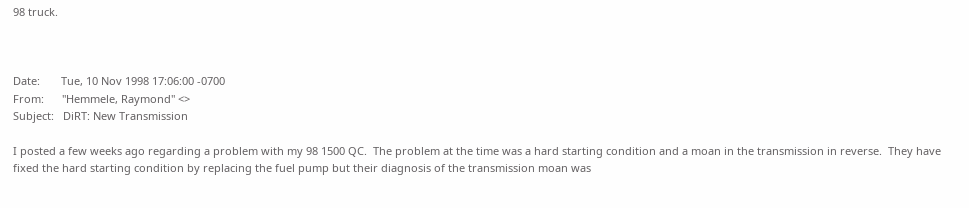98 truck.



Date:       Tue, 10 Nov 1998 17:06:00 -0700
From:      "Hemmele, Raymond" <>
Subject:   DiRT: New Transmission

I posted a few weeks ago regarding a problem with my 98 1500 QC.  The problem at the time was a hard starting condition and a moan in the transmission in reverse.  They have fixed the hard starting condition by replacing the fuel pump but their diagnosis of the transmission moan was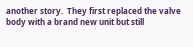another story.  They first replaced the valve body with a brand new unit but still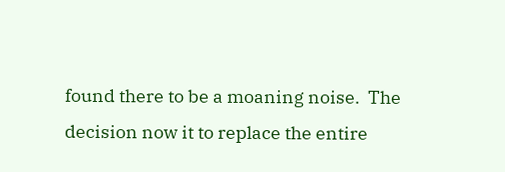found there to be a moaning noise.  The decision now it to replace the entire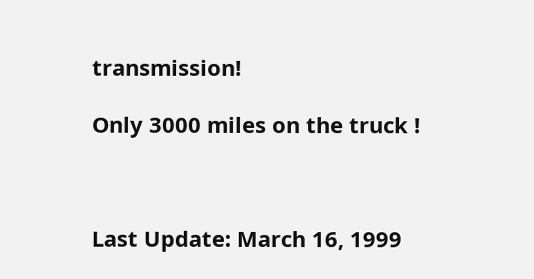transmission!

Only 3000 miles on the truck !



Last Update: March 16, 1999